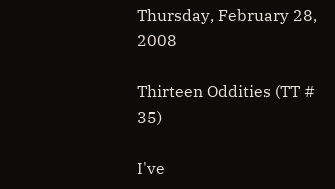Thursday, February 28, 2008

Thirteen Oddities (TT # 35)

I've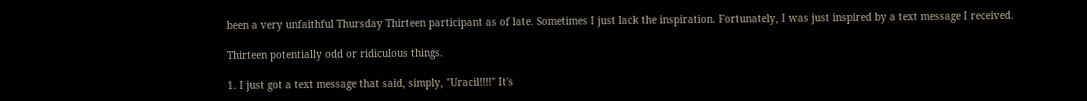been a very unfaithful Thursday Thirteen participant as of late. Sometimes I just lack the inspiration. Fortunately, I was just inspired by a text message I received.

Thirteen potentially odd or ridiculous things.

1. I just got a text message that said, simply, "Uracil!!!!" It's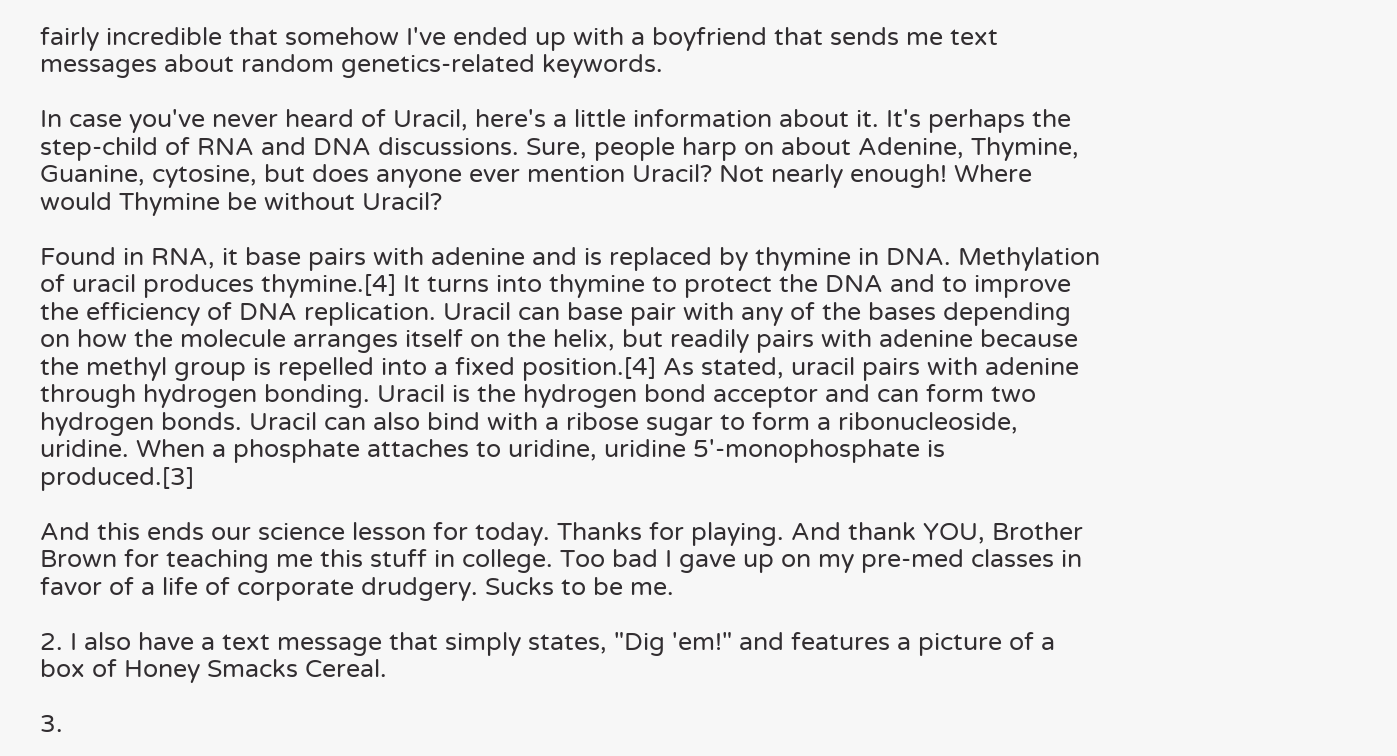fairly incredible that somehow I've ended up with a boyfriend that sends me text messages about random genetics-related keywords.

In case you've never heard of Uracil, here's a little information about it. It's perhaps the step-child of RNA and DNA discussions. Sure, people harp on about Adenine, Thymine, Guanine, cytosine, but does anyone ever mention Uracil? Not nearly enough! Where would Thymine be without Uracil?

Found in RNA, it base pairs with adenine and is replaced by thymine in DNA. Methylation of uracil produces thymine.[4] It turns into thymine to protect the DNA and to improve the efficiency of DNA replication. Uracil can base pair with any of the bases depending on how the molecule arranges itself on the helix, but readily pairs with adenine because the methyl group is repelled into a fixed position.[4] As stated, uracil pairs with adenine through hydrogen bonding. Uracil is the hydrogen bond acceptor and can form two hydrogen bonds. Uracil can also bind with a ribose sugar to form a ribonucleoside, uridine. When a phosphate attaches to uridine, uridine 5'-monophosphate is produced.[3]

And this ends our science lesson for today. Thanks for playing. And thank YOU, Brother Brown for teaching me this stuff in college. Too bad I gave up on my pre-med classes in favor of a life of corporate drudgery. Sucks to be me.

2. I also have a text message that simply states, "Dig 'em!" and features a picture of a box of Honey Smacks Cereal.

3.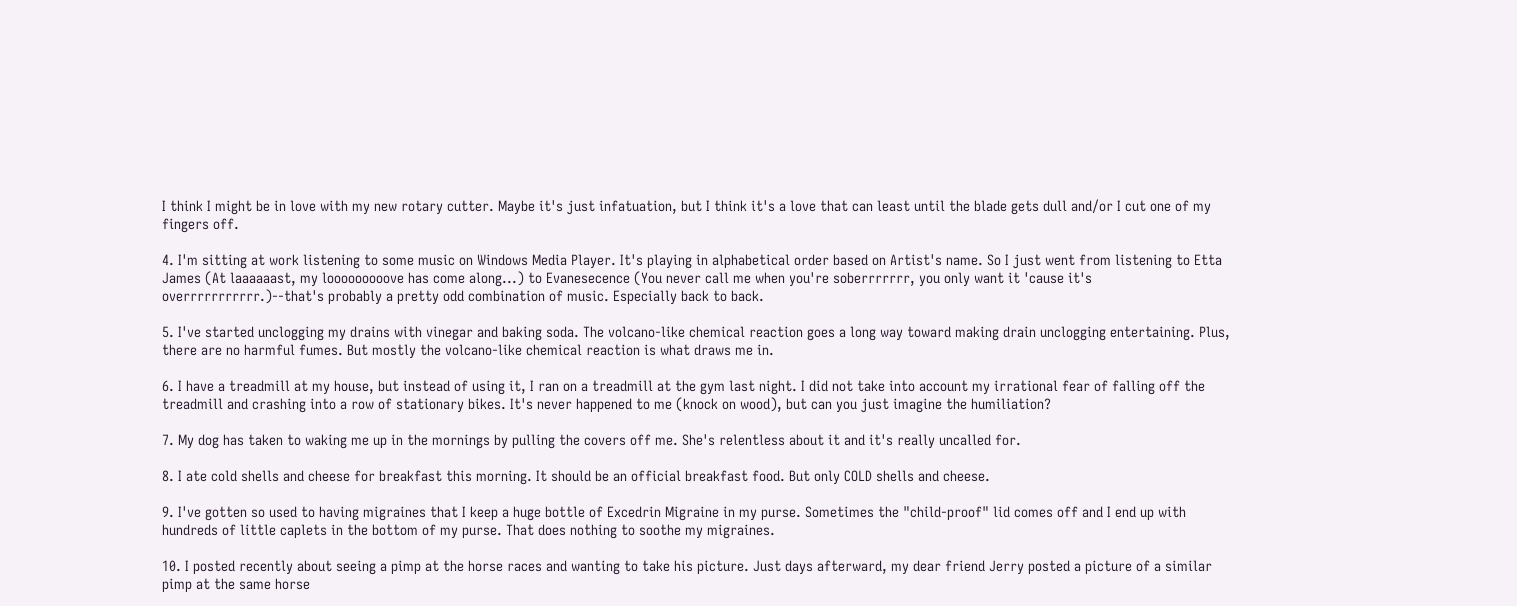I think I might be in love with my new rotary cutter. Maybe it's just infatuation, but I think it's a love that can least until the blade gets dull and/or I cut one of my fingers off.

4. I'm sitting at work listening to some music on Windows Media Player. It's playing in alphabetical order based on Artist's name. So I just went from listening to Etta James (At laaaaaast, my looooooooove has come along...) to Evanesecence (You never call me when you're soberrrrrrr, you only want it 'cause it's overrrrrrrrrrr.)--that's probably a pretty odd combination of music. Especially back to back.

5. I've started unclogging my drains with vinegar and baking soda. The volcano-like chemical reaction goes a long way toward making drain unclogging entertaining. Plus, there are no harmful fumes. But mostly the volcano-like chemical reaction is what draws me in.

6. I have a treadmill at my house, but instead of using it, I ran on a treadmill at the gym last night. I did not take into account my irrational fear of falling off the treadmill and crashing into a row of stationary bikes. It's never happened to me (knock on wood), but can you just imagine the humiliation?

7. My dog has taken to waking me up in the mornings by pulling the covers off me. She's relentless about it and it's really uncalled for.

8. I ate cold shells and cheese for breakfast this morning. It should be an official breakfast food. But only COLD shells and cheese.

9. I've gotten so used to having migraines that I keep a huge bottle of Excedrin Migraine in my purse. Sometimes the "child-proof" lid comes off and I end up with hundreds of little caplets in the bottom of my purse. That does nothing to soothe my migraines.

10. I posted recently about seeing a pimp at the horse races and wanting to take his picture. Just days afterward, my dear friend Jerry posted a picture of a similar pimp at the same horse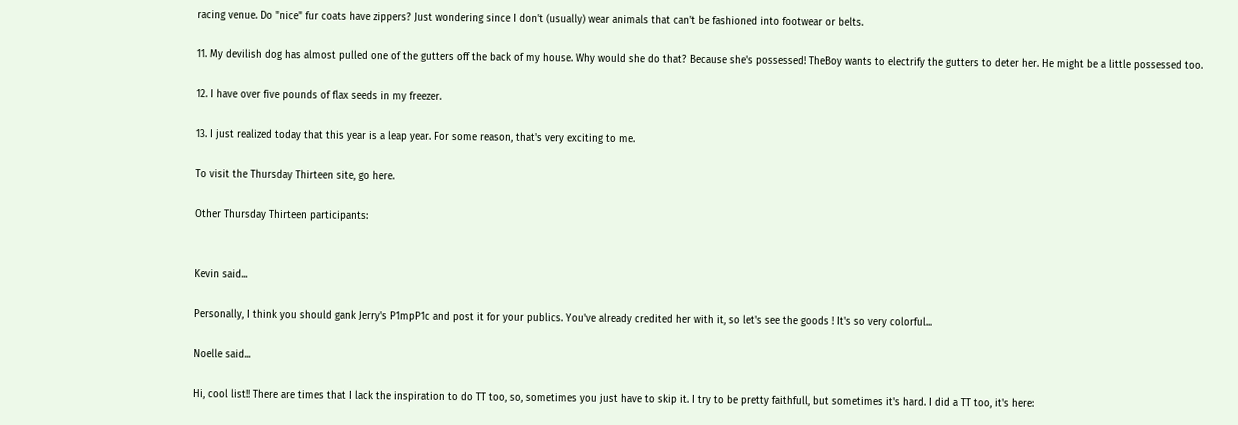racing venue. Do "nice" fur coats have zippers? Just wondering since I don't (usually) wear animals that can't be fashioned into footwear or belts.

11. My devilish dog has almost pulled one of the gutters off the back of my house. Why would she do that? Because she's possessed! TheBoy wants to electrify the gutters to deter her. He might be a little possessed too.

12. I have over five pounds of flax seeds in my freezer.

13. I just realized today that this year is a leap year. For some reason, that's very exciting to me.

To visit the Thursday Thirteen site, go here.

Other Thursday Thirteen participants:


Kevin said...

Personally, I think you should gank Jerry's P1mpP1c and post it for your publics. You've already credited her with it, so let's see the goods ! It's so very colorful...

Noelle said...

Hi, cool list!! There are times that I lack the inspiration to do TT too, so, sometimes you just have to skip it. I try to be pretty faithfull, but sometimes it's hard. I did a TT too, it's here: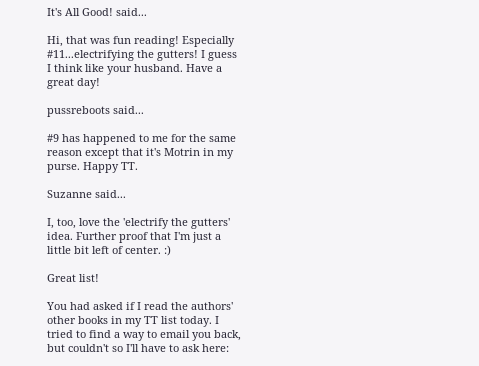It's All Good! said...

Hi, that was fun reading! Especially #11...electrifying the gutters! I guess I think like your husband. Have a great day!

pussreboots said...

#9 has happened to me for the same reason except that it's Motrin in my purse. Happy TT.

Suzanne said...

I, too, love the 'electrify the gutters' idea. Further proof that I'm just a little bit left of center. :)

Great list!

You had asked if I read the authors' other books in my TT list today. I tried to find a way to email you back, but couldn't so I'll have to ask here: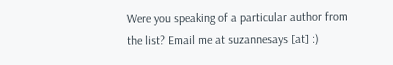Were you speaking of a particular author from the list? Email me at suzannesays [at] :)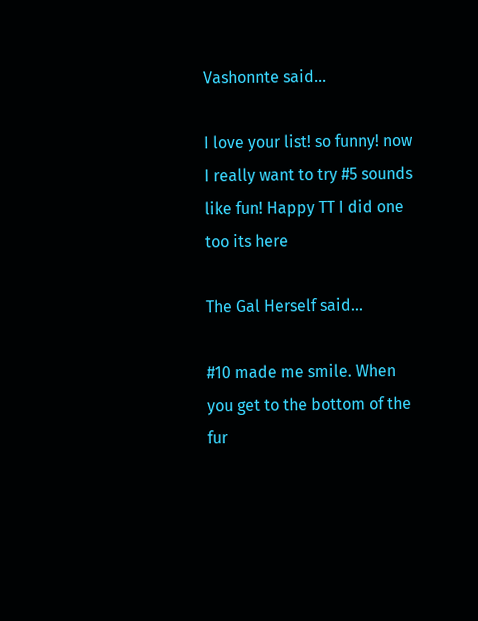Vashonnte said...

I love your list! so funny! now I really want to try #5 sounds like fun! Happy TT I did one too its here

The Gal Herself said...

#10 made me smile. When you get to the bottom of the fur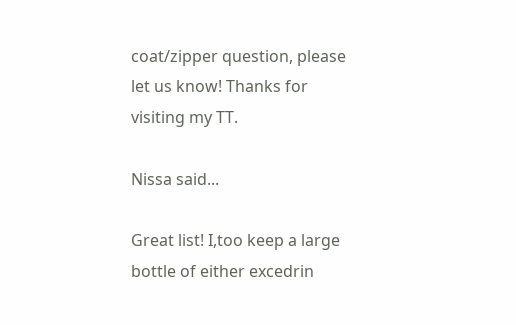coat/zipper question, please let us know! Thanks for visiting my TT.

Nissa said...

Great list! I,too keep a large bottle of either excedrin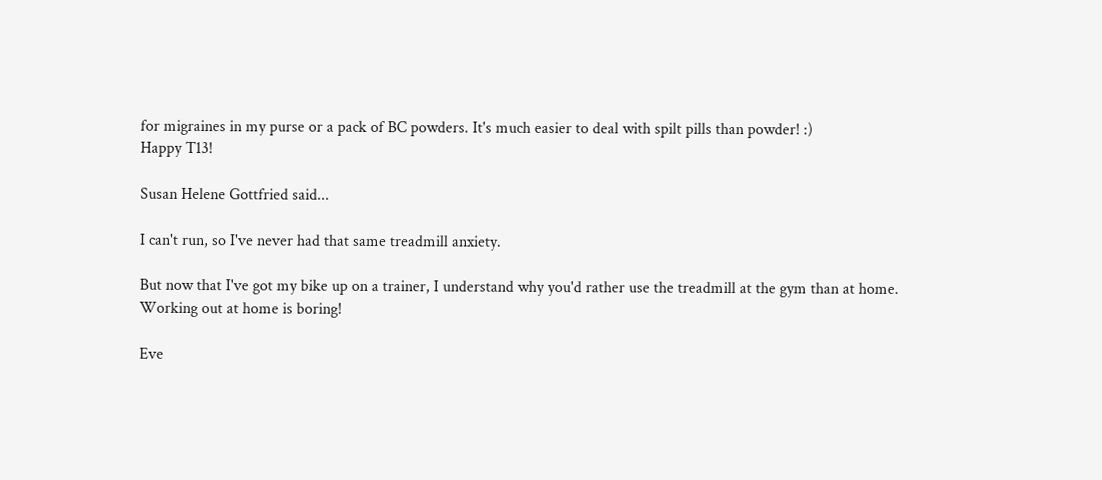for migraines in my purse or a pack of BC powders. It's much easier to deal with spilt pills than powder! :)
Happy T13!

Susan Helene Gottfried said...

I can't run, so I've never had that same treadmill anxiety.

But now that I've got my bike up on a trainer, I understand why you'd rather use the treadmill at the gym than at home. Working out at home is boring!

Eve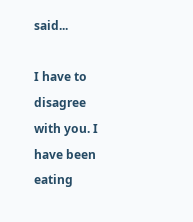said...

I have to disagree with you. I have been eating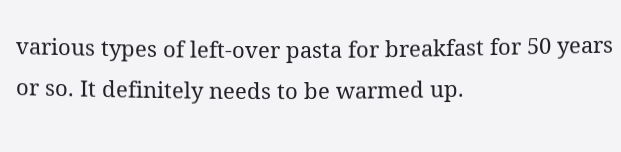various types of left-over pasta for breakfast for 50 years or so. It definitely needs to be warmed up.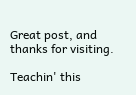Great post, and thanks for visiting.

Teachin' this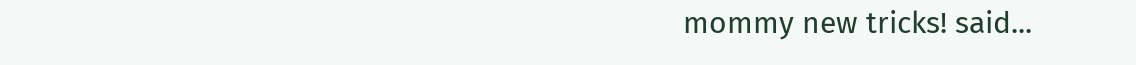mommy new tricks! said...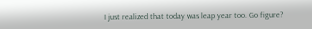I just realized that today was leap year too. Go figure?